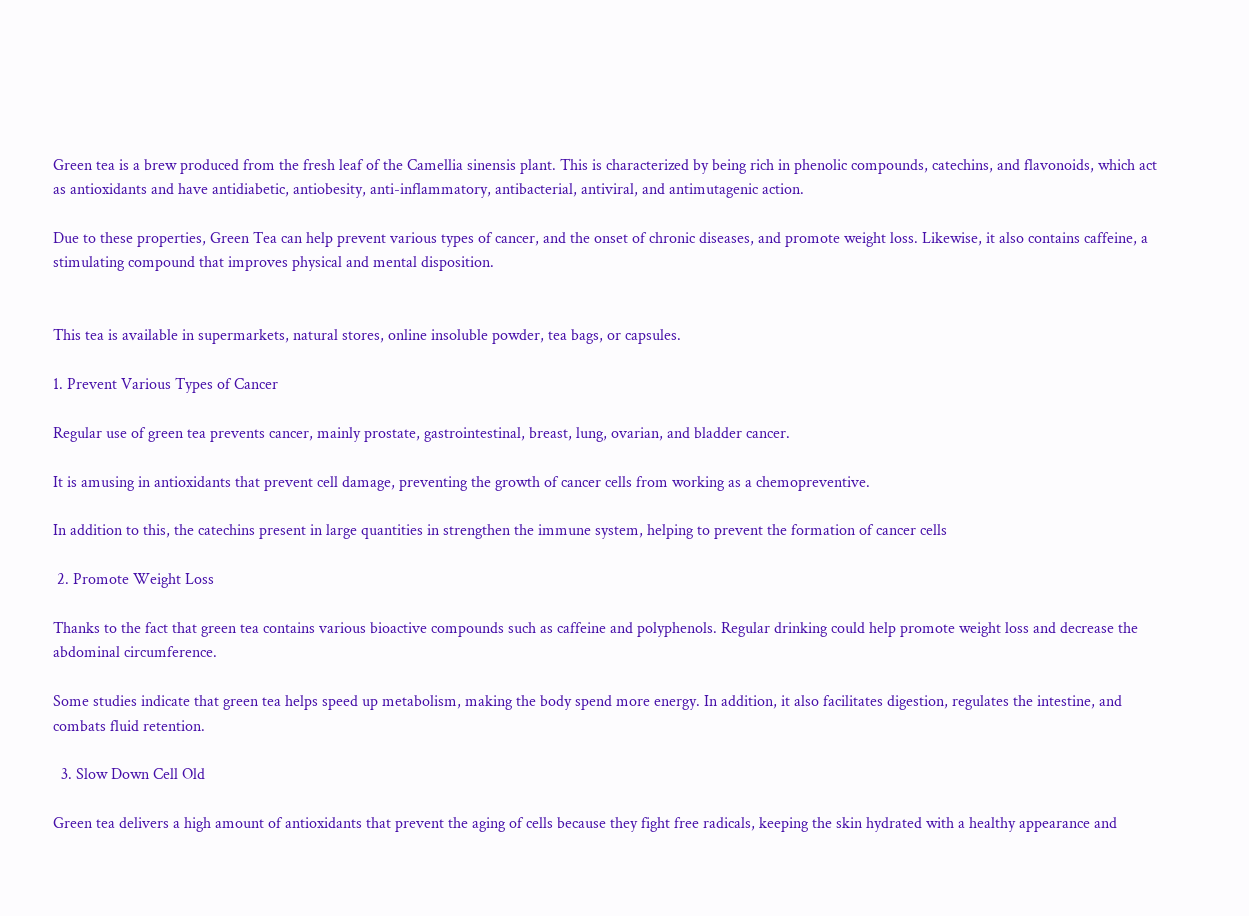Green tea is a brew produced from the fresh leaf of the Camellia sinensis plant. This is characterized by being rich in phenolic compounds, catechins, and flavonoids, which act as antioxidants and have antidiabetic, antiobesity, anti-inflammatory, antibacterial, antiviral, and antimutagenic action.

Due to these properties, Green Tea can help prevent various types of cancer, and the onset of chronic diseases, and promote weight loss. Likewise, it also contains caffeine, a stimulating compound that improves physical and mental disposition.


This tea is available in supermarkets, natural stores, online insoluble powder, tea bags, or capsules.

1. Prevent Various Types of Cancer

Regular use of green tea prevents cancer, mainly prostate, gastrointestinal, breast, lung, ovarian, and bladder cancer.

It is amusing in antioxidants that prevent cell damage, preventing the growth of cancer cells from working as a chemopreventive.

In addition to this, the catechins present in large quantities in strengthen the immune system, helping to prevent the formation of cancer cells

 2. Promote Weight Loss

Thanks to the fact that green tea contains various bioactive compounds such as caffeine and polyphenols. Regular drinking could help promote weight loss and decrease the abdominal circumference.

Some studies indicate that green tea helps speed up metabolism, making the body spend more energy. In addition, it also facilitates digestion, regulates the intestine, and combats fluid retention.

  3. Slow Down Cell Old

Green tea delivers a high amount of antioxidants that prevent the aging of cells because they fight free radicals, keeping the skin hydrated with a healthy appearance and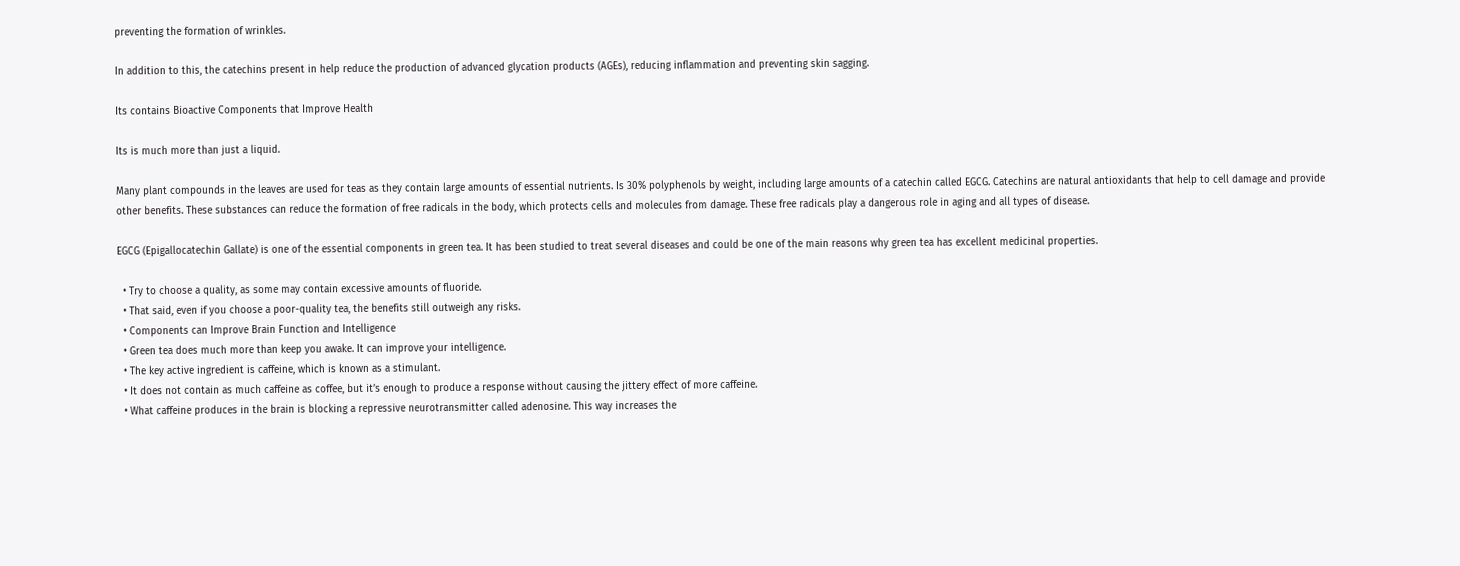preventing the formation of wrinkles.

In addition to this, the catechins present in help reduce the production of advanced glycation products (AGEs), reducing inflammation and preventing skin sagging.

Its contains Bioactive Components that Improve Health

Its is much more than just a liquid.

Many plant compounds in the leaves are used for teas as they contain large amounts of essential nutrients. Is 30% polyphenols by weight, including large amounts of a catechin called EGCG. Catechins are natural antioxidants that help to cell damage and provide other benefits. These substances can reduce the formation of free radicals in the body, which protects cells and molecules from damage. These free radicals play a dangerous role in aging and all types of disease.

EGCG (Epigallocatechin Gallate) is one of the essential components in green tea. It has been studied to treat several diseases and could be one of the main reasons why green tea has excellent medicinal properties.

  • Try to choose a quality, as some may contain excessive amounts of fluoride.
  • That said, even if you choose a poor-quality tea, the benefits still outweigh any risks.
  • Components can Improve Brain Function and Intelligence
  • Green tea does much more than keep you awake. It can improve your intelligence.
  • The key active ingredient is caffeine, which is known as a stimulant.
  • It does not contain as much caffeine as coffee, but it’s enough to produce a response without causing the jittery effect of more caffeine.
  • What caffeine produces in the brain is blocking a repressive neurotransmitter called adenosine. This way increases the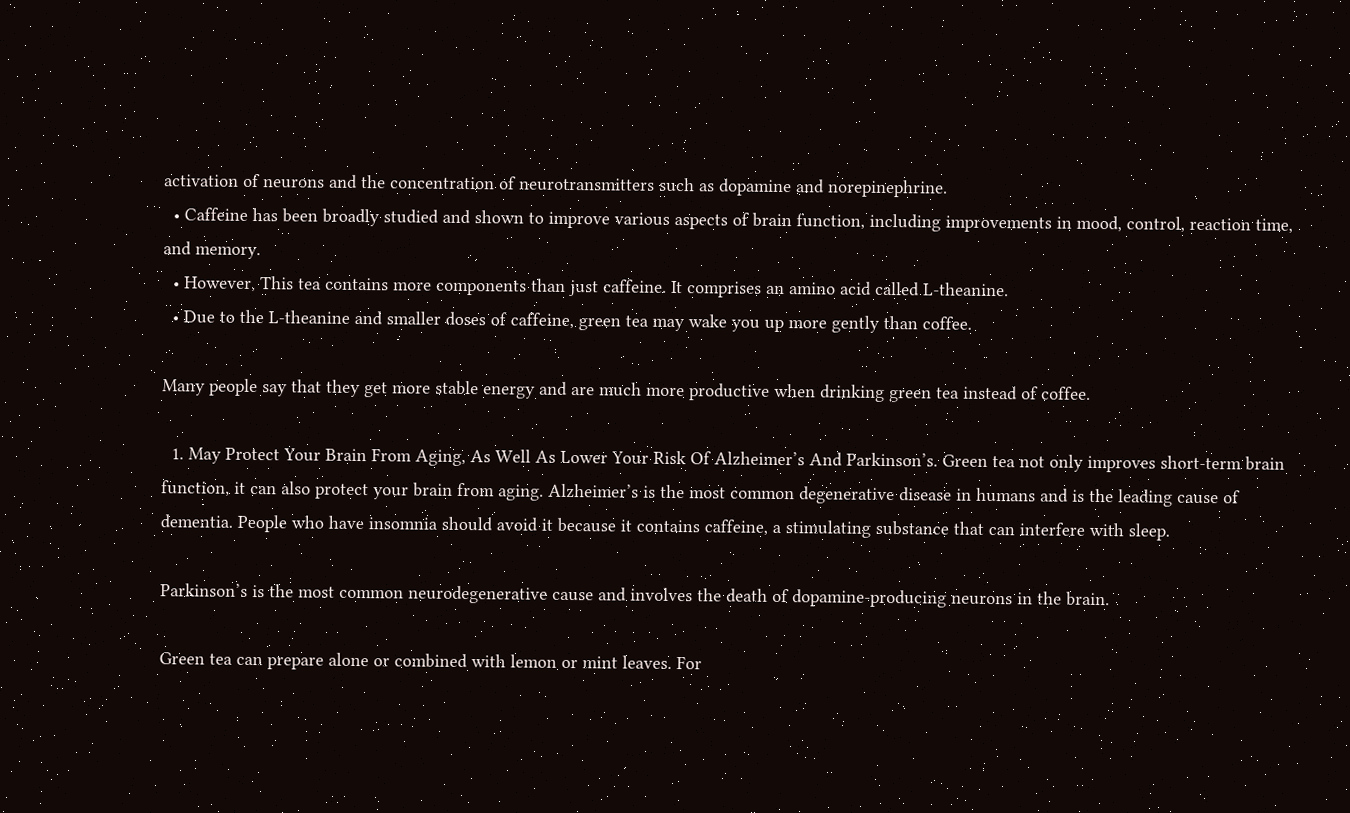activation of neurons and the concentration of neurotransmitters such as dopamine and norepinephrine.
  • Caffeine has been broadly studied and shown to improve various aspects of brain function, including improvements in mood, control, reaction time, and memory.
  • However, This tea contains more components than just caffeine. It comprises an amino acid called L-theanine.
  • Due to the L-theanine and smaller doses of caffeine, green tea may wake you up more gently than coffee.

Many people say that they get more stable energy and are much more productive when drinking green tea instead of coffee.

  1. May Protect Your Brain From Aging, As Well As Lower Your Risk Of Alzheimer’s And Parkinson’s. Green tea not only improves short-term brain function, it can also protect your brain from aging. Alzheimer’s is the most common degenerative disease in humans and is the leading cause of dementia. People who have insomnia should avoid it because it contains caffeine, a stimulating substance that can interfere with sleep.

Parkinson’s is the most common neurodegenerative cause and involves the death of dopamine-producing neurons in the brain.

Green tea can prepare alone or combined with lemon or mint leaves. For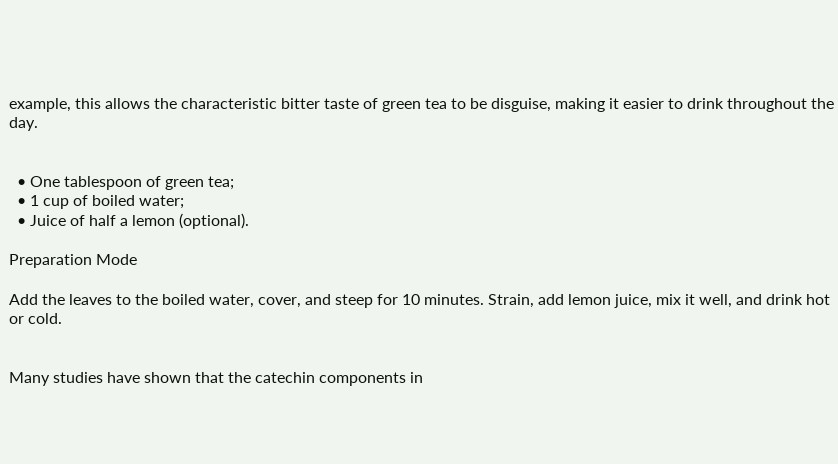example, this allows the characteristic bitter taste of green tea to be disguise, making it easier to drink throughout the day.


  • One tablespoon of green tea;
  • 1 cup of boiled water;
  • Juice of half a lemon (optional).

Preparation Mode

Add the leaves to the boiled water, cover, and steep for 10 minutes. Strain, add lemon juice, mix it well, and drink hot or cold.


Many studies have shown that the catechin components in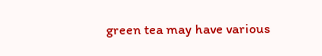green tea may have various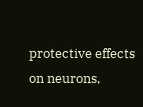protective effects on neurons,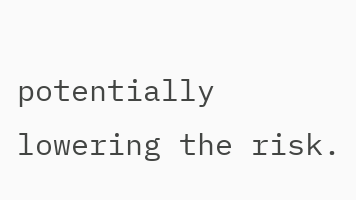potentially lowering the risk.